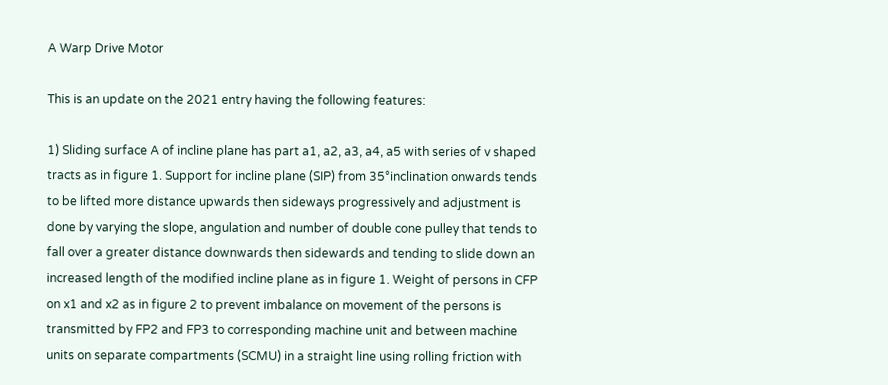A Warp Drive Motor

This is an update on the 2021 entry having the following features:

1) Sliding surface A of incline plane has part a1, a2, a3, a4, a5 with series of v shaped tracts as in figure 1. Support for incline plane (SIP) from 35°inclination onwards tends to be lifted more distance upwards then sideways progressively and adjustment is done by varying the slope, angulation and number of double cone pulley that tends to fall over a greater distance downwards then sidewards and tending to slide down an increased length of the modified incline plane as in figure 1. Weight of persons in CFP on x1 and x2 as in figure 2 to prevent imbalance on movement of the persons is transmitted by FP2 and FP3 to corresponding machine unit and between machine units on separate compartments (SCMU) in a straight line using rolling friction with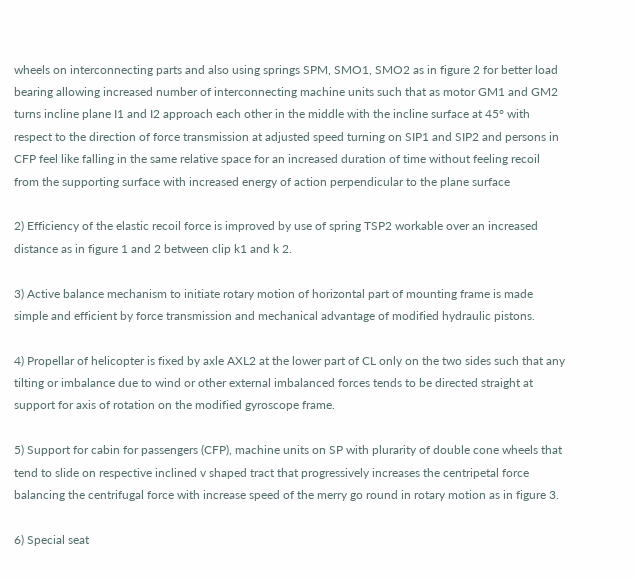wheels on interconnecting parts and also using springs SPM, SMO1, SMO2 as in figure 2 for better load bearing allowing increased number of interconnecting machine units such that as motor GM1 and GM2 turns incline plane I1 and I2 approach each other in the middle with the incline surface at 45° with respect to the direction of force transmission at adjusted speed turning on SIP1 and SIP2 and persons in CFP feel like falling in the same relative space for an increased duration of time without feeling recoil from the supporting surface with increased energy of action perpendicular to the plane surface

2) Efficiency of the elastic recoil force is improved by use of spring TSP2 workable over an increased distance as in figure 1 and 2 between clip k1 and k 2.

3) Active balance mechanism to initiate rotary motion of horizontal part of mounting frame is made simple and efficient by force transmission and mechanical advantage of modified hydraulic pistons.

4) Propellar of helicopter is fixed by axle AXL2 at the lower part of CL only on the two sides such that any tilting or imbalance due to wind or other external imbalanced forces tends to be directed straight at support for axis of rotation on the modified gyroscope frame.

5) Support for cabin for passengers (CFP), machine units on SP with plurarity of double cone wheels that tend to slide on respective inclined v shaped tract that progressively increases the centripetal force balancing the centrifugal force with increase speed of the merry go round in rotary motion as in figure 3.

6) Special seat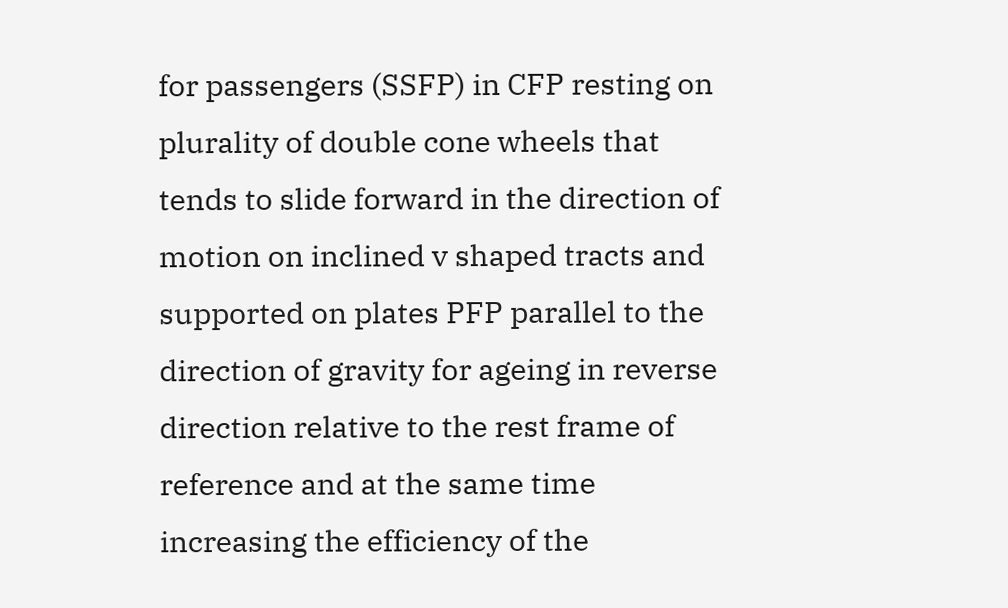for passengers (SSFP) in CFP resting on plurality of double cone wheels that tends to slide forward in the direction of motion on inclined v shaped tracts and supported on plates PFP parallel to the direction of gravity for ageing in reverse direction relative to the rest frame of reference and at the same time increasing the efficiency of the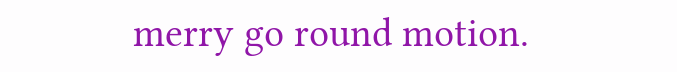merry go round motion.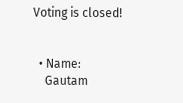Voting is closed!


  • Name:
    Gautam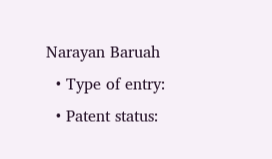Narayan Baruah
  • Type of entry:
  • Patent status: